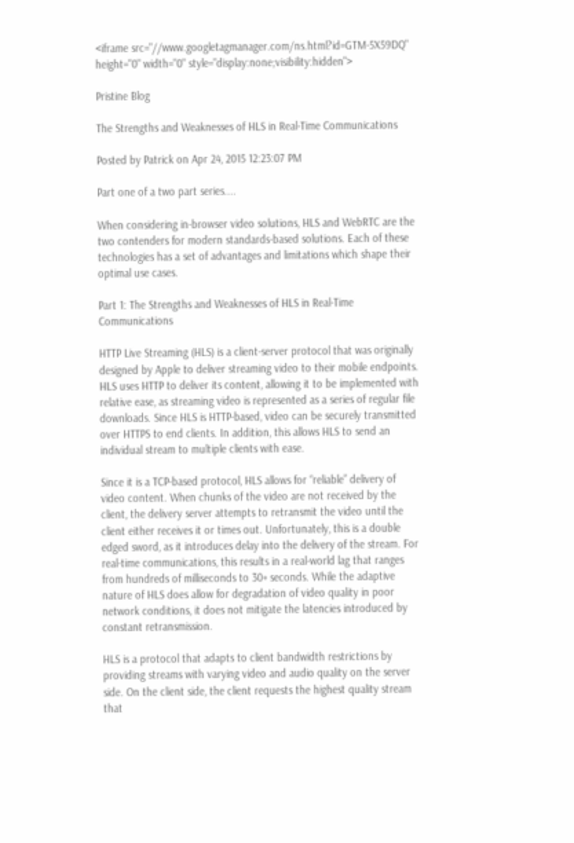<iframe src="//www.googletagmanager.com/ns.html?id=GTM-5X59DQ" height="0" width="0" style="display:none;visibility:hidden">

Pristine Blog

The Strengths and Weaknesses of HLS in Real-Time Communications

Posted by Patrick on Apr 24, 2015 12:23:07 PM

Part one of a two part series....

When considering in-browser video solutions, HLS and WebRTC are the two contenders for modern standards-based solutions. Each of these technologies has a set of advantages and limitations which shape their optimal use cases.

Part 1: The Strengths and Weaknesses of HLS in Real-Time Communications

HTTP Live Streaming (HLS) is a client-server protocol that was originally designed by Apple to deliver streaming video to their mobile endpoints. HLS uses HTTP to deliver its content, allowing it to be implemented with relative ease, as streaming video is represented as a series of regular file downloads. Since HLS is HTTP-based, video can be securely transmitted over HTTPS to end clients. In addition, this allows HLS to send an individual stream to multiple clients with ease.

Since it is a TCP-based protocol, HLS allows for “reliable” delivery of video content. When chunks of the video are not received by the client, the delivery server attempts to retransmit the video until the client either receives it or times out. Unfortunately, this is a double edged sword, as it introduces delay into the delivery of the stream. For real-time communications, this results in a real-world lag that ranges from hundreds of milliseconds to 30+ seconds. While the adaptive nature of HLS does allow for degradation of video quality in poor network conditions, it does not mitigate the latencies introduced by constant retransmission.

HLS is a protocol that adapts to client bandwidth restrictions by providing streams with varying video and audio quality on the server side. On the client side, the client requests the highest quality stream that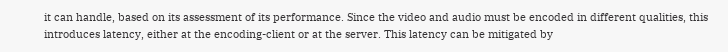it can handle, based on its assessment of its performance. Since the video and audio must be encoded in different qualities, this introduces latency, either at the encoding-client or at the server. This latency can be mitigated by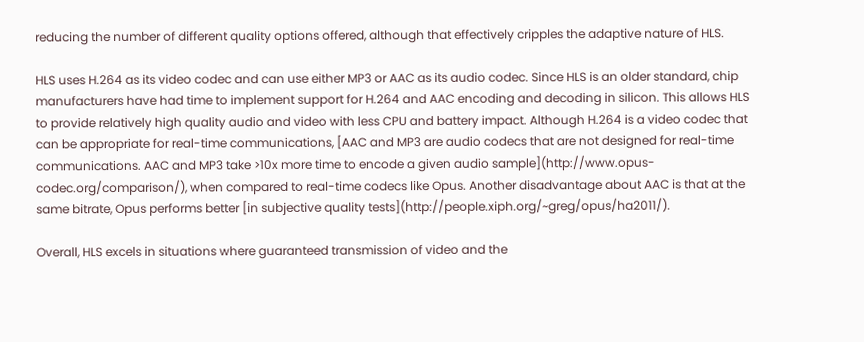reducing the number of different quality options offered, although that effectively cripples the adaptive nature of HLS.

HLS uses H.264 as its video codec and can use either MP3 or AAC as its audio codec. Since HLS is an older standard, chip manufacturers have had time to implement support for H.264 and AAC encoding and decoding in silicon. This allows HLS to provide relatively high quality audio and video with less CPU and battery impact. Although H.264 is a video codec that can be appropriate for real-time communications, [AAC and MP3 are audio codecs that are not designed for real-time communications. AAC and MP3 take >10x more time to encode a given audio sample](http://www.opus-codec.org/comparison/), when compared to real-time codecs like Opus. Another disadvantage about AAC is that at the same bitrate, Opus performs better [in subjective quality tests](http://people.xiph.org/~greg/opus/ha2011/).

Overall, HLS excels in situations where guaranteed transmission of video and the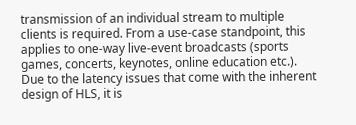transmission of an individual stream to multiple clients is required. From a use-case standpoint, this applies to one-way live-event broadcasts (sports games, concerts, keynotes, online education etc.). Due to the latency issues that come with the inherent design of HLS, it is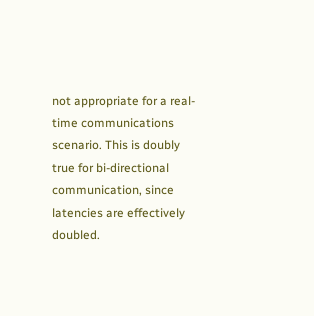not appropriate for a real-time communications scenario. This is doubly true for bi-directional communication, since latencies are effectively doubled.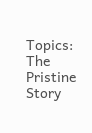Topics: The Pristine Story